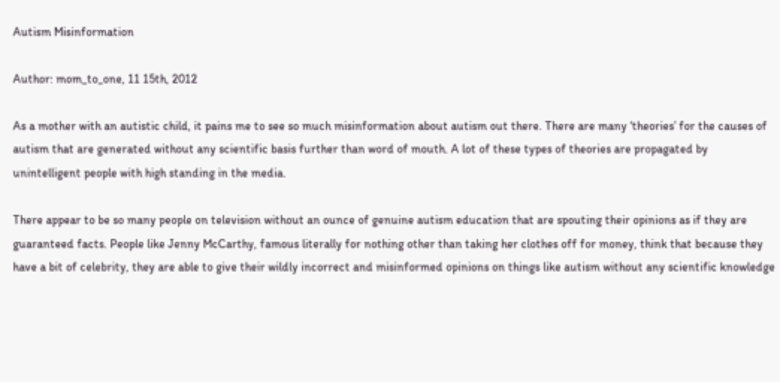Autism Misinformation

Author: mom_to_one, 11 15th, 2012

As a mother with an autistic child, it pains me to see so much misinformation about autism out there. There are many ‘theories’ for the causes of autism that are generated without any scientific basis further than word of mouth. A lot of these types of theories are propagated by unintelligent people with high standing in the media.

There appear to be so many people on television without an ounce of genuine autism education that are spouting their opinions as if they are guaranteed facts. People like Jenny McCarthy, famous literally for nothing other than taking her clothes off for money, think that because they have a bit of celebrity, they are able to give their wildly incorrect and misinformed opinions on things like autism without any scientific knowledge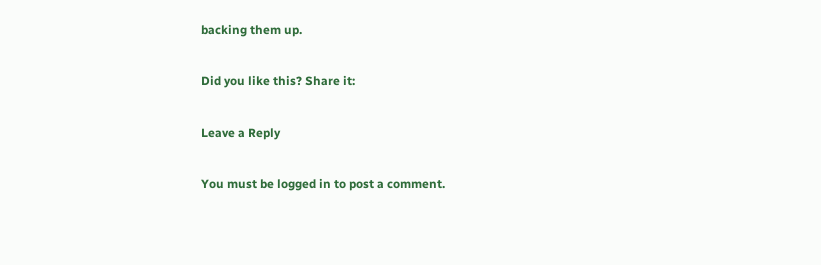backing them up.

Did you like this? Share it:

Leave a Reply

You must be logged in to post a comment.